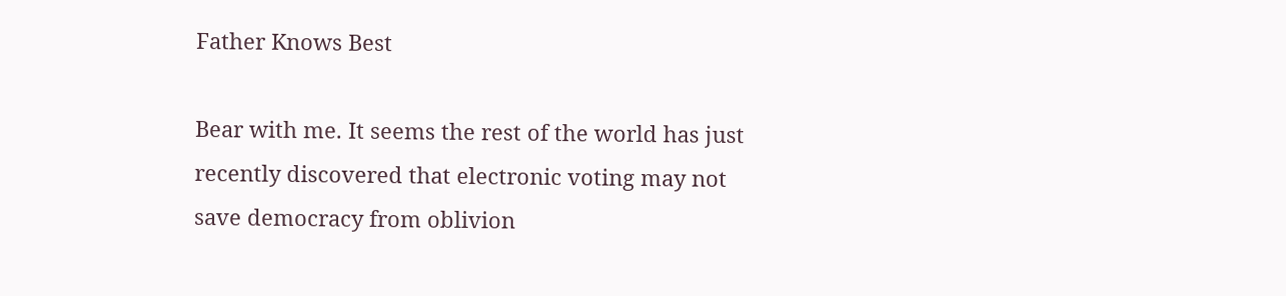Father Knows Best

Bear with me. It seems the rest of the world has just recently discovered that electronic voting may not save democracy from oblivion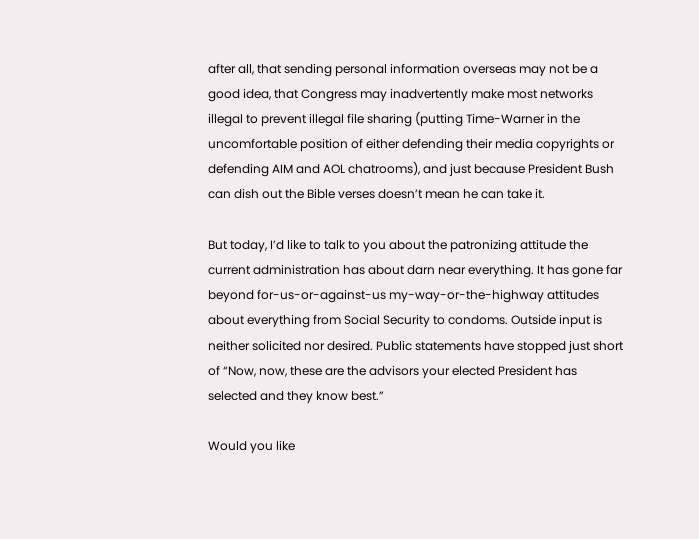after all, that sending personal information overseas may not be a good idea, that Congress may inadvertently make most networks illegal to prevent illegal file sharing (putting Time-Warner in the uncomfortable position of either defending their media copyrights or defending AIM and AOL chatrooms), and just because President Bush can dish out the Bible verses doesn’t mean he can take it.

But today, I’d like to talk to you about the patronizing attitude the current administration has about darn near everything. It has gone far beyond for-us-or-against-us my-way-or-the-highway attitudes about everything from Social Security to condoms. Outside input is neither solicited nor desired. Public statements have stopped just short of “Now, now, these are the advisors your elected President has selected and they know best.”

Would you like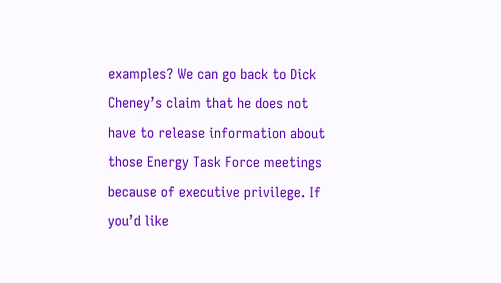examples? We can go back to Dick Cheney’s claim that he does not have to release information about those Energy Task Force meetings because of executive privilege. If you’d like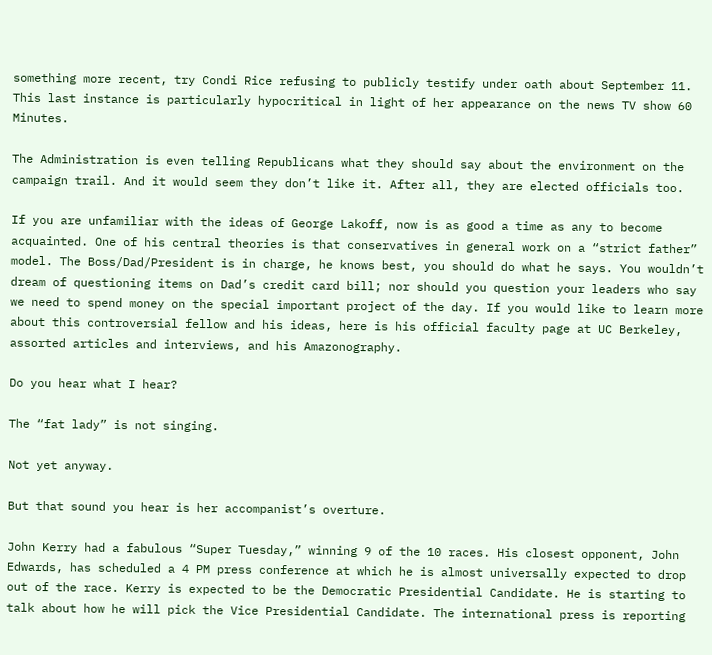something more recent, try Condi Rice refusing to publicly testify under oath about September 11. This last instance is particularly hypocritical in light of her appearance on the news TV show 60 Minutes.

The Administration is even telling Republicans what they should say about the environment on the campaign trail. And it would seem they don’t like it. After all, they are elected officials too.

If you are unfamiliar with the ideas of George Lakoff, now is as good a time as any to become acquainted. One of his central theories is that conservatives in general work on a “strict father” model. The Boss/Dad/President is in charge, he knows best, you should do what he says. You wouldn’t dream of questioning items on Dad’s credit card bill; nor should you question your leaders who say we need to spend money on the special important project of the day. If you would like to learn more about this controversial fellow and his ideas, here is his official faculty page at UC Berkeley, assorted articles and interviews, and his Amazonography.

Do you hear what I hear?

The “fat lady” is not singing.

Not yet anyway.

But that sound you hear is her accompanist’s overture.

John Kerry had a fabulous “Super Tuesday,” winning 9 of the 10 races. His closest opponent, John Edwards, has scheduled a 4 PM press conference at which he is almost universally expected to drop out of the race. Kerry is expected to be the Democratic Presidential Candidate. He is starting to talk about how he will pick the Vice Presidential Candidate. The international press is reporting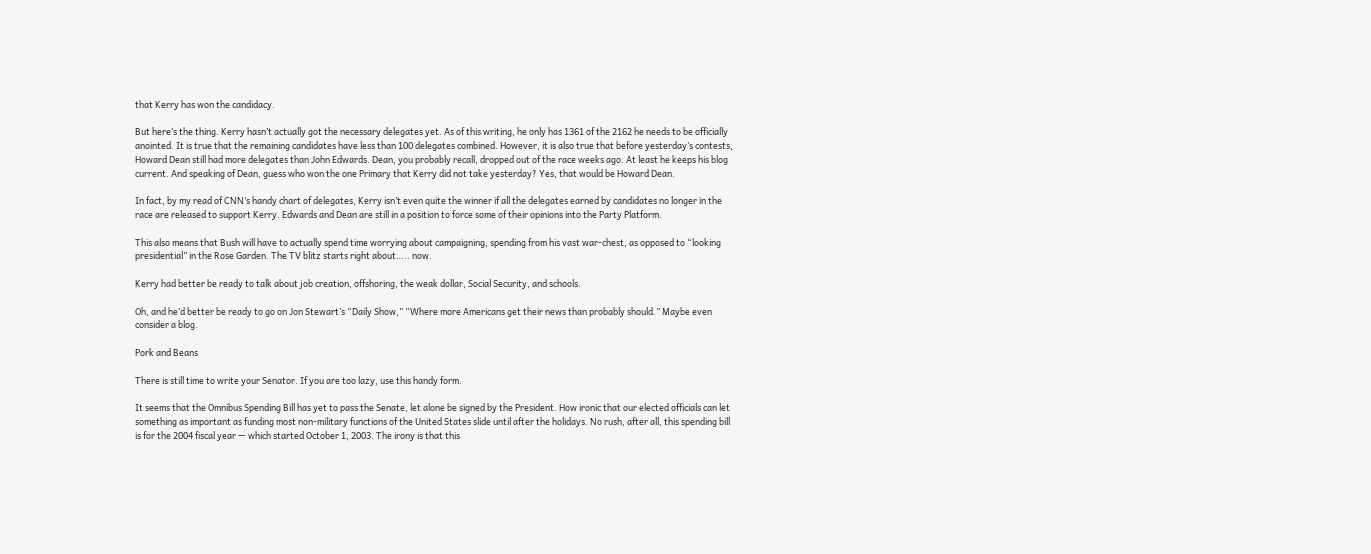that Kerry has won the candidacy.

But here’s the thing. Kerry hasn’t actually got the necessary delegates yet. As of this writing, he only has 1361 of the 2162 he needs to be officially anointed. It is true that the remaining candidates have less than 100 delegates combined. However, it is also true that before yesterday’s contests, Howard Dean still had more delegates than John Edwards. Dean, you probably recall, dropped out of the race weeks ago. At least he keeps his blog current. And speaking of Dean, guess who won the one Primary that Kerry did not take yesterday? Yes, that would be Howard Dean.

In fact, by my read of CNN’s handy chart of delegates, Kerry isn’t even quite the winner if all the delegates earned by candidates no longer in the race are released to support Kerry. Edwards and Dean are still in a position to force some of their opinions into the Party Platform.

This also means that Bush will have to actually spend time worrying about campaigning, spending from his vast war-chest, as opposed to “looking presidential” in the Rose Garden. The TV blitz starts right about….. now.

Kerry had better be ready to talk about job creation, offshoring, the weak dollar, Social Security, and schools.

Oh, and he’d better be ready to go on Jon Stewart’s “Daily Show,” “Where more Americans get their news than probably should.” Maybe even consider a blog.

Pork and Beans

There is still time to write your Senator. If you are too lazy, use this handy form.

It seems that the Omnibus Spending Bill has yet to pass the Senate, let alone be signed by the President. How ironic that our elected officials can let something as important as funding most non-military functions of the United States slide until after the holidays. No rush, after all, this spending bill is for the 2004 fiscal year — which started October 1, 2003. The irony is that this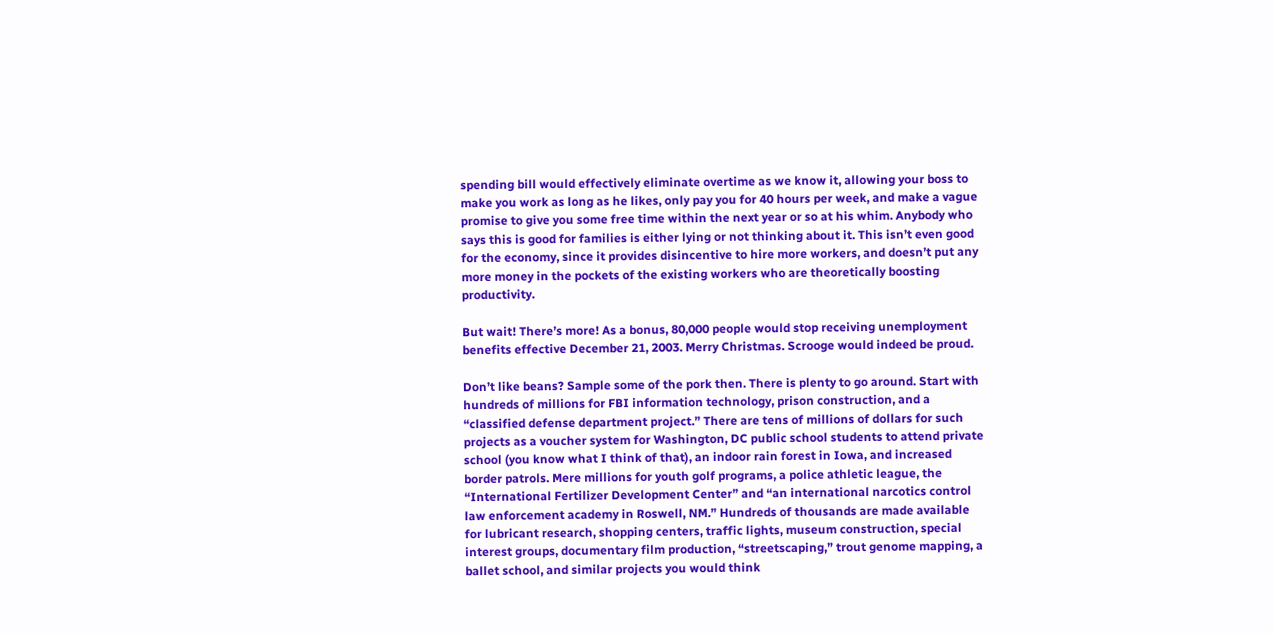spending bill would effectively eliminate overtime as we know it, allowing your boss to make you work as long as he likes, only pay you for 40 hours per week, and make a vague promise to give you some free time within the next year or so at his whim. Anybody who says this is good for families is either lying or not thinking about it. This isn’t even good for the economy, since it provides disincentive to hire more workers, and doesn’t put any more money in the pockets of the existing workers who are theoretically boosting productivity.

But wait! There’s more! As a bonus, 80,000 people would stop receiving unemployment benefits effective December 21, 2003. Merry Christmas. Scrooge would indeed be proud.

Don’t like beans? Sample some of the pork then. There is plenty to go around. Start with hundreds of millions for FBI information technology, prison construction, and a “classified defense department project.” There are tens of millions of dollars for such projects as a voucher system for Washington, DC public school students to attend private school (you know what I think of that), an indoor rain forest in Iowa, and increased border patrols. Mere millions for youth golf programs, a police athletic league, the “International Fertilizer Development Center” and “an international narcotics control law enforcement academy in Roswell, NM.” Hundreds of thousands are made available for lubricant research, shopping centers, traffic lights, museum construction, special interest groups, documentary film production, “streetscaping,” trout genome mapping, a ballet school, and similar projects you would think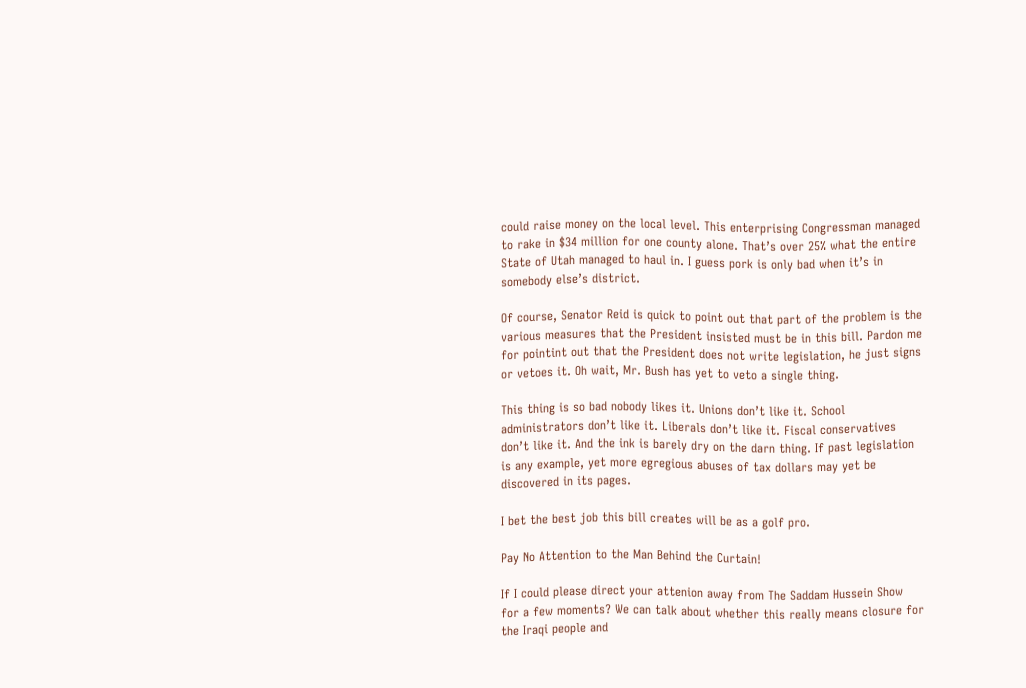could raise money on the local level. This enterprising Congressman managed to rake in $34 million for one county alone. That’s over 25% what the entire State of Utah managed to haul in. I guess pork is only bad when it’s in somebody else’s district.

Of course, Senator Reid is quick to point out that part of the problem is the various measures that the President insisted must be in this bill. Pardon me for pointint out that the President does not write legislation, he just signs or vetoes it. Oh wait, Mr. Bush has yet to veto a single thing.

This thing is so bad nobody likes it. Unions don’t like it. School administrators don’t like it. Liberals don’t like it. Fiscal conservatives don’t like it. And the ink is barely dry on the darn thing. If past legislation is any example, yet more egregious abuses of tax dollars may yet be discovered in its pages.

I bet the best job this bill creates will be as a golf pro.

Pay No Attention to the Man Behind the Curtain!

If I could please direct your attenion away from The Saddam Hussein Show for a few moments? We can talk about whether this really means closure for the Iraqi people and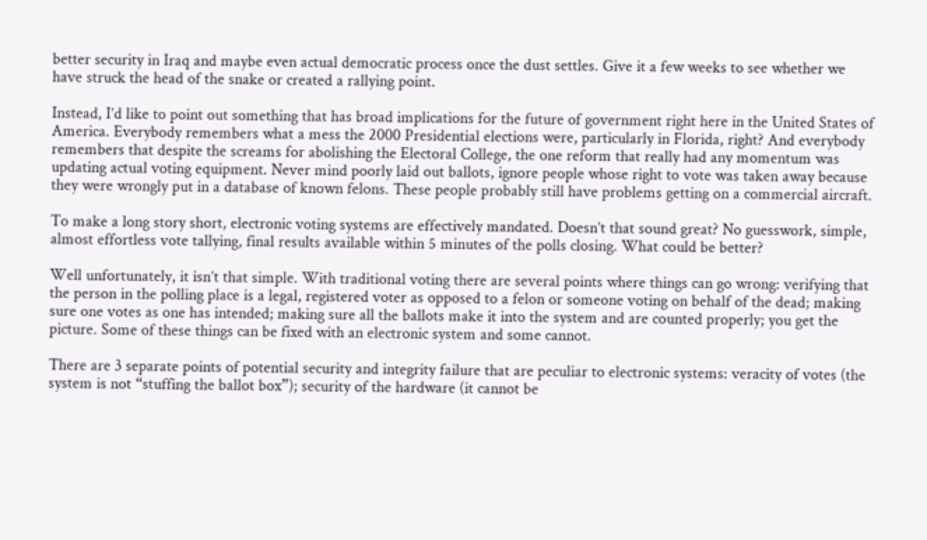better security in Iraq and maybe even actual democratic process once the dust settles. Give it a few weeks to see whether we have struck the head of the snake or created a rallying point.

Instead, I’d like to point out something that has broad implications for the future of government right here in the United States of America. Everybody remembers what a mess the 2000 Presidential elections were, particularly in Florida, right? And everybody remembers that despite the screams for abolishing the Electoral College, the one reform that really had any momentum was updating actual voting equipment. Never mind poorly laid out ballots, ignore people whose right to vote was taken away because they were wrongly put in a database of known felons. These people probably still have problems getting on a commercial aircraft.

To make a long story short, electronic voting systems are effectively mandated. Doesn’t that sound great? No guesswork, simple, almost effortless vote tallying, final results available within 5 minutes of the polls closing. What could be better?

Well unfortunately, it isn’t that simple. With traditional voting there are several points where things can go wrong: verifying that the person in the polling place is a legal, registered voter as opposed to a felon or someone voting on behalf of the dead; making sure one votes as one has intended; making sure all the ballots make it into the system and are counted properly; you get the picture. Some of these things can be fixed with an electronic system and some cannot.

There are 3 separate points of potential security and integrity failure that are peculiar to electronic systems: veracity of votes (the system is not “stuffing the ballot box”); security of the hardware (it cannot be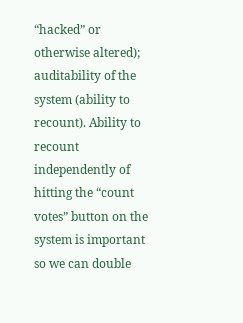“hacked” or otherwise altered); auditability of the system (ability to recount). Ability to recount independently of hitting the “count votes” button on the system is important so we can double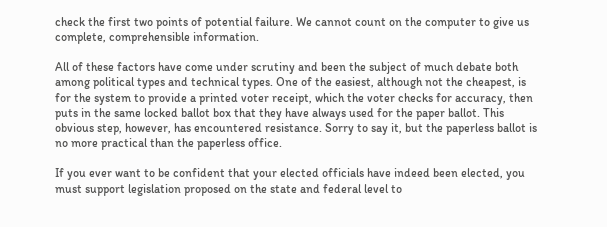check the first two points of potential failure. We cannot count on the computer to give us complete, comprehensible information.

All of these factors have come under scrutiny and been the subject of much debate both among political types and technical types. One of the easiest, although not the cheapest, is for the system to provide a printed voter receipt, which the voter checks for accuracy, then puts in the same locked ballot box that they have always used for the paper ballot. This obvious step, however, has encountered resistance. Sorry to say it, but the paperless ballot is no more practical than the paperless office.

If you ever want to be confident that your elected officials have indeed been elected, you must support legislation proposed on the state and federal level to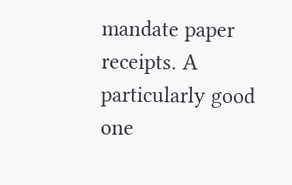mandate paper receipts. A particularly good one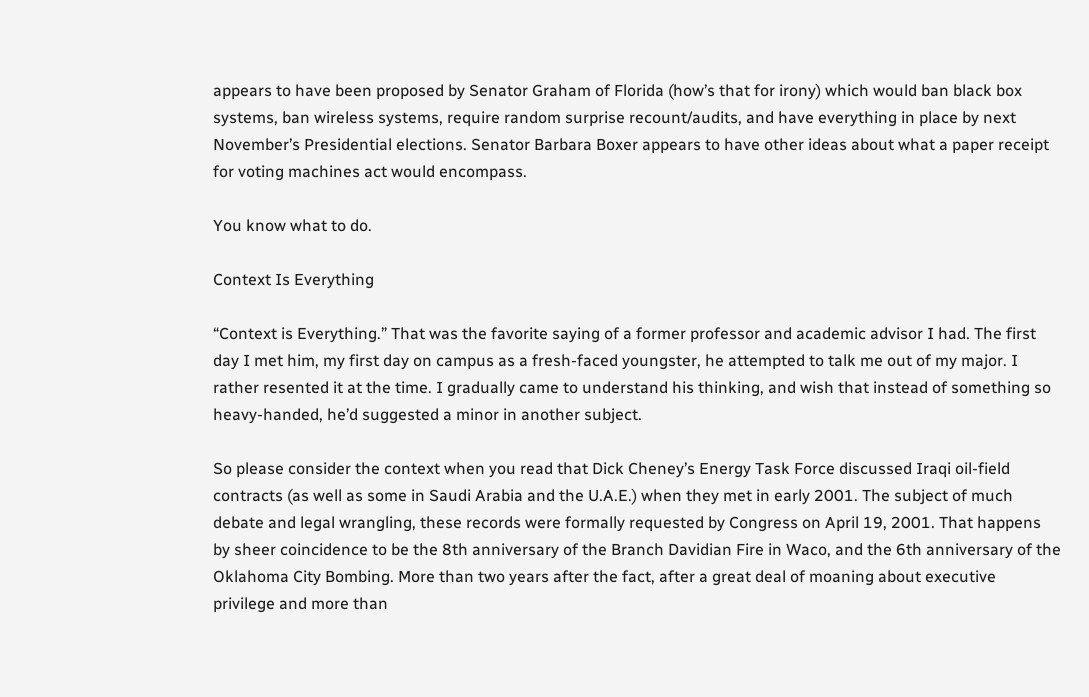appears to have been proposed by Senator Graham of Florida (how’s that for irony) which would ban black box systems, ban wireless systems, require random surprise recount/audits, and have everything in place by next November’s Presidential elections. Senator Barbara Boxer appears to have other ideas about what a paper receipt for voting machines act would encompass.

You know what to do.

Context Is Everything

“Context is Everything.” That was the favorite saying of a former professor and academic advisor I had. The first day I met him, my first day on campus as a fresh-faced youngster, he attempted to talk me out of my major. I rather resented it at the time. I gradually came to understand his thinking, and wish that instead of something so heavy-handed, he’d suggested a minor in another subject.

So please consider the context when you read that Dick Cheney’s Energy Task Force discussed Iraqi oil-field contracts (as well as some in Saudi Arabia and the U.A.E.) when they met in early 2001. The subject of much debate and legal wrangling, these records were formally requested by Congress on April 19, 2001. That happens by sheer coincidence to be the 8th anniversary of the Branch Davidian Fire in Waco, and the 6th anniversary of the Oklahoma City Bombing. More than two years after the fact, after a great deal of moaning about executive privilege and more than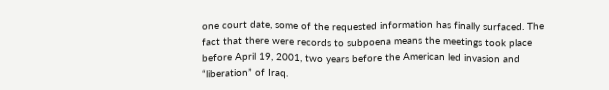one court date, some of the requested information has finally surfaced. The fact that there were records to subpoena means the meetings took place before April 19, 2001, two years before the American led invasion and “liberation” of Iraq.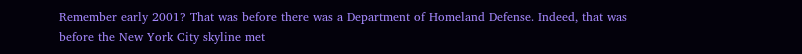Remember early 2001? That was before there was a Department of Homeland Defense. Indeed, that was before the New York City skyline met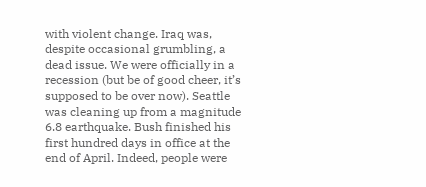with violent change. Iraq was, despite occasional grumbling, a dead issue. We were officially in a recession (but be of good cheer, it’s supposed to be over now). Seattle was cleaning up from a magnitude 6.8 earthquake. Bush finished his first hundred days in office at the end of April. Indeed, people were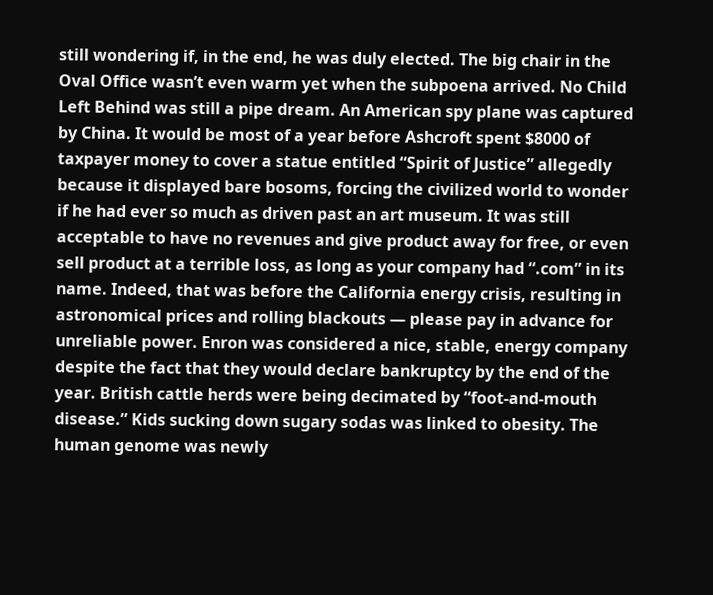still wondering if, in the end, he was duly elected. The big chair in the Oval Office wasn’t even warm yet when the subpoena arrived. No Child Left Behind was still a pipe dream. An American spy plane was captured by China. It would be most of a year before Ashcroft spent $8000 of taxpayer money to cover a statue entitled “Spirit of Justice” allegedly because it displayed bare bosoms, forcing the civilized world to wonder if he had ever so much as driven past an art museum. It was still acceptable to have no revenues and give product away for free, or even sell product at a terrible loss, as long as your company had “.com” in its name. Indeed, that was before the California energy crisis, resulting in astronomical prices and rolling blackouts — please pay in advance for unreliable power. Enron was considered a nice, stable, energy company despite the fact that they would declare bankruptcy by the end of the year. British cattle herds were being decimated by “foot-and-mouth disease.” Kids sucking down sugary sodas was linked to obesity. The human genome was newly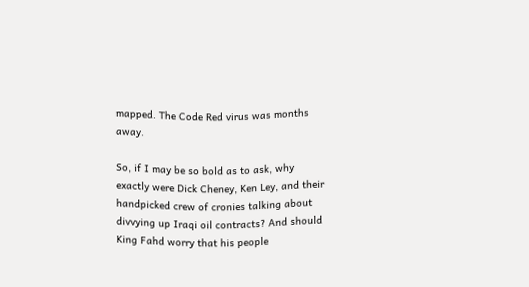mapped. The Code Red virus was months away.

So, if I may be so bold as to ask, why exactly were Dick Cheney, Ken Ley, and their handpicked crew of cronies talking about divvying up Iraqi oil contracts? And should King Fahd worry that his people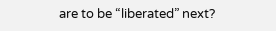are to be “liberated” next?